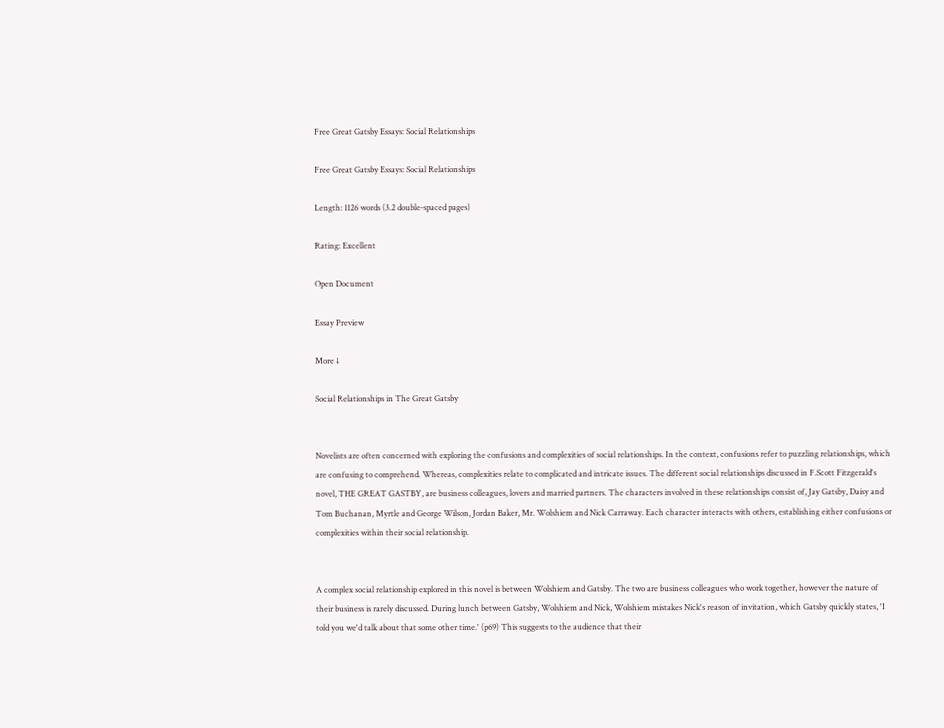Free Great Gatsby Essays: Social Relationships

Free Great Gatsby Essays: Social Relationships

Length: 1126 words (3.2 double-spaced pages)

Rating: Excellent

Open Document

Essay Preview

More ↓

Social Relationships in The Great Gatsby


Novelists are often concerned with exploring the confusions and complexities of social relationships. In the context, confusions refer to puzzling relationships, which are confusing to comprehend. Whereas, complexities relate to complicated and intricate issues. The different social relationships discussed in F.Scott Fitzgerald's novel, THE GREAT GASTBY, are business colleagues, lovers and married partners. The characters involved in these relationships consist of, Jay Gatsby, Daisy and Tom Buchanan, Myrtle and George Wilson, Jordan Baker, Mr. Wolshiem and Nick Carraway. Each character interacts with others, establishing either confusions or complexities within their social relationship.


A complex social relationship explored in this novel is between Wolshiem and Gatsby. The two are business colleagues who work together, however the nature of their business is rarely discussed. During lunch between Gatsby, Wolshiem and Nick, Wolshiem mistakes Nick's reason of invitation, which Gatsby quickly states, 'I told you we'd talk about that some other time.' (p69) This suggests to the audience that their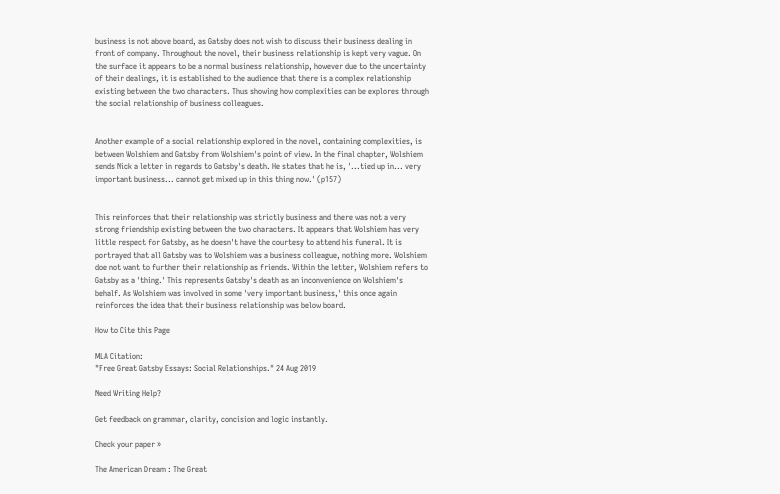business is not above board, as Gatsby does not wish to discuss their business dealing in front of company. Throughout the novel, their business relationship is kept very vague. On the surface it appears to be a normal business relationship, however due to the uncertainty of their dealings, it is established to the audience that there is a complex relationship existing between the two characters. Thus showing how complexities can be explores through the social relationship of business colleagues.


Another example of a social relationship explored in the novel, containing complexities, is between Wolshiem and Gatsby from Wolshiem's point of view. In the final chapter, Wolshiem sends Nick a letter in regards to Gatsby's death. He states that he is, '...tied up in... very important business... cannot get mixed up in this thing now.' (p157)


This reinforces that their relationship was strictly business and there was not a very strong friendship existing between the two characters. It appears that Wolshiem has very little respect for Gatsby, as he doesn't have the courtesy to attend his funeral. It is portrayed that all Gatsby was to Wolshiem was a business colleague, nothing more. Wolshiem doe not want to further their relationship as friends. Within the letter, Wolshiem refers to Gatsby as a 'thing.' This represents Gatsby's death as an inconvenience on Wolshiem's behalf. As Wolshiem was involved in some 'very important business,' this once again reinforces the idea that their business relationship was below board.

How to Cite this Page

MLA Citation:
"Free Great Gatsby Essays: Social Relationships." 24 Aug 2019

Need Writing Help?

Get feedback on grammar, clarity, concision and logic instantly.

Check your paper »

The American Dream : The Great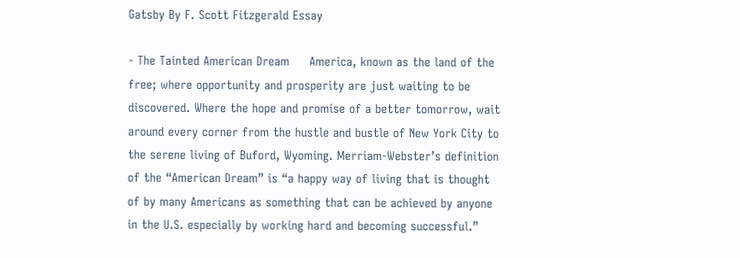Gatsby By F. Scott Fitzgerald Essay

- The Tainted American Dream     America, known as the land of the free; where opportunity and prosperity are just waiting to be discovered. Where the hope and promise of a better tomorrow, wait around every corner from the hustle and bustle of New York City to the serene living of Buford, Wyoming. Merriam-Webster’s definition of the “American Dream” is “a happy way of living that is thought of by many Americans as something that can be achieved by anyone in the U.S. especially by working hard and becoming successful.”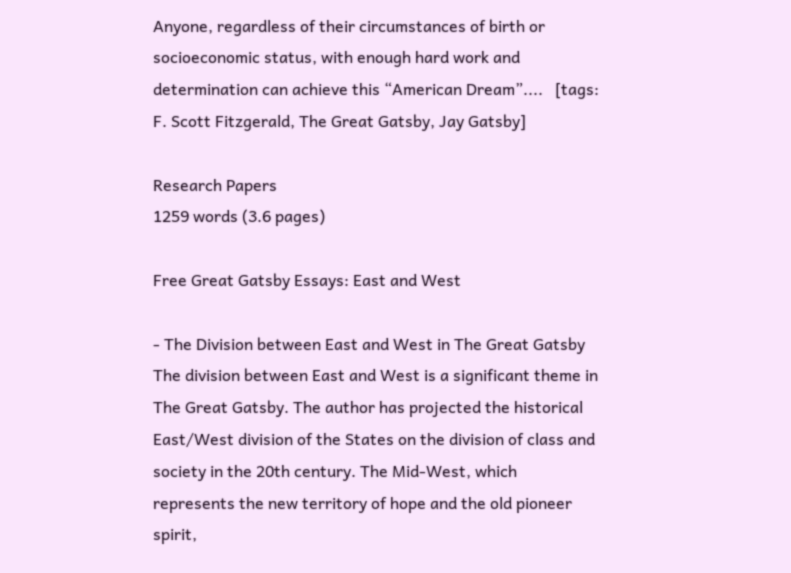Anyone, regardless of their circumstances of birth or socioeconomic status, with enough hard work and determination can achieve this “American Dream”....   [tags: F. Scott Fitzgerald, The Great Gatsby, Jay Gatsby]

Research Papers
1259 words (3.6 pages)

Free Great Gatsby Essays: East and West

- The Division between East and West in The Great Gatsby   The division between East and West is a significant theme in The Great Gatsby. The author has projected the historical East/West division of the States on the division of class and society in the 20th century. The Mid-West, which represents the new territory of hope and the old pioneer spirit,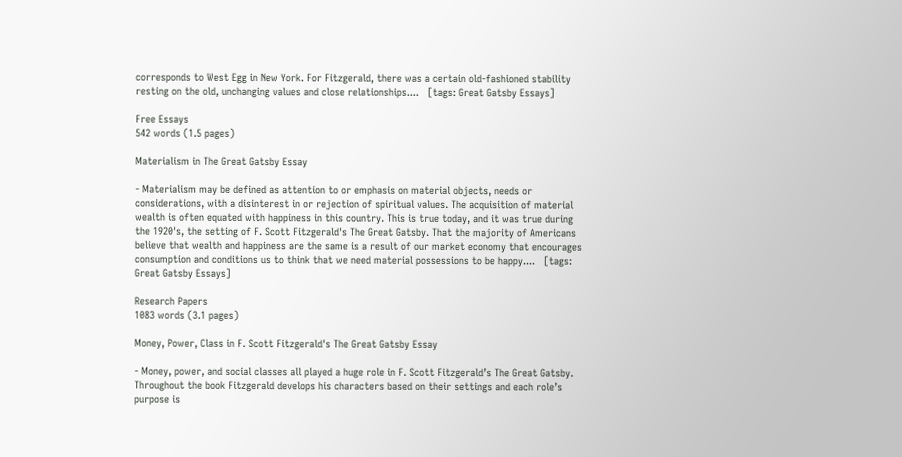corresponds to West Egg in New York. For Fitzgerald, there was a certain old-fashioned stability resting on the old, unchanging values and close relationships....   [tags: Great Gatsby Essays]

Free Essays
542 words (1.5 pages)

Materialism in The Great Gatsby Essay

- Materialism may be defined as attention to or emphasis on material objects, needs or considerations, with a disinterest in or rejection of spiritual values. The acquisition of material wealth is often equated with happiness in this country. This is true today, and it was true during the 1920's, the setting of F. Scott Fitzgerald's The Great Gatsby. That the majority of Americans believe that wealth and happiness are the same is a result of our market economy that encourages consumption and conditions us to think that we need material possessions to be happy....   [tags: Great Gatsby Essays]

Research Papers
1083 words (3.1 pages)

Money, Power, Class in F. Scott Fitzgerald's The Great Gatsby Essay

- Money, power, and social classes all played a huge role in F. Scott Fitzgerald’s The Great Gatsby. Throughout the book Fitzgerald develops his characters based on their settings and each role’s purpose is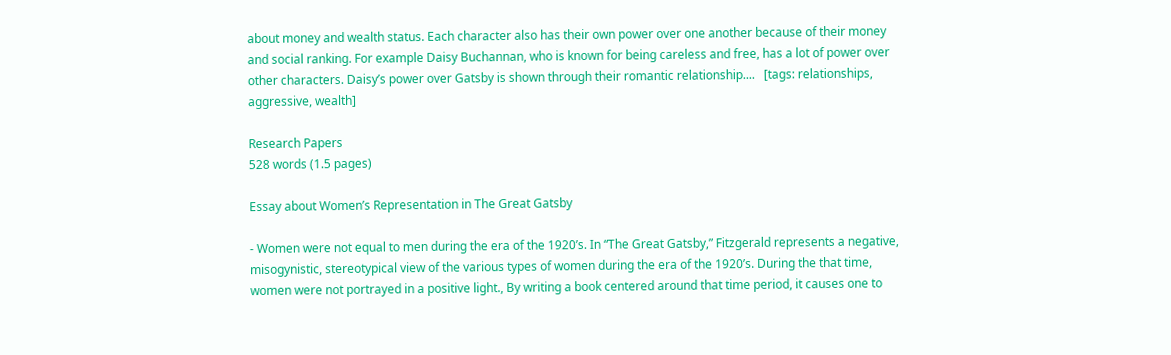about money and wealth status. Each character also has their own power over one another because of their money and social ranking. For example Daisy Buchannan, who is known for being careless and free, has a lot of power over other characters. Daisy’s power over Gatsby is shown through their romantic relationship....   [tags: relationships, aggressive, wealth]

Research Papers
528 words (1.5 pages)

Essay about Women’s Representation in The Great Gatsby

- Women were not equal to men during the era of the 1920’s. In “The Great Gatsby,” Fitzgerald represents a negative, misogynistic, stereotypical view of the various types of women during the era of the 1920’s. During the that time, women were not portrayed in a positive light., By writing a book centered around that time period, it causes one to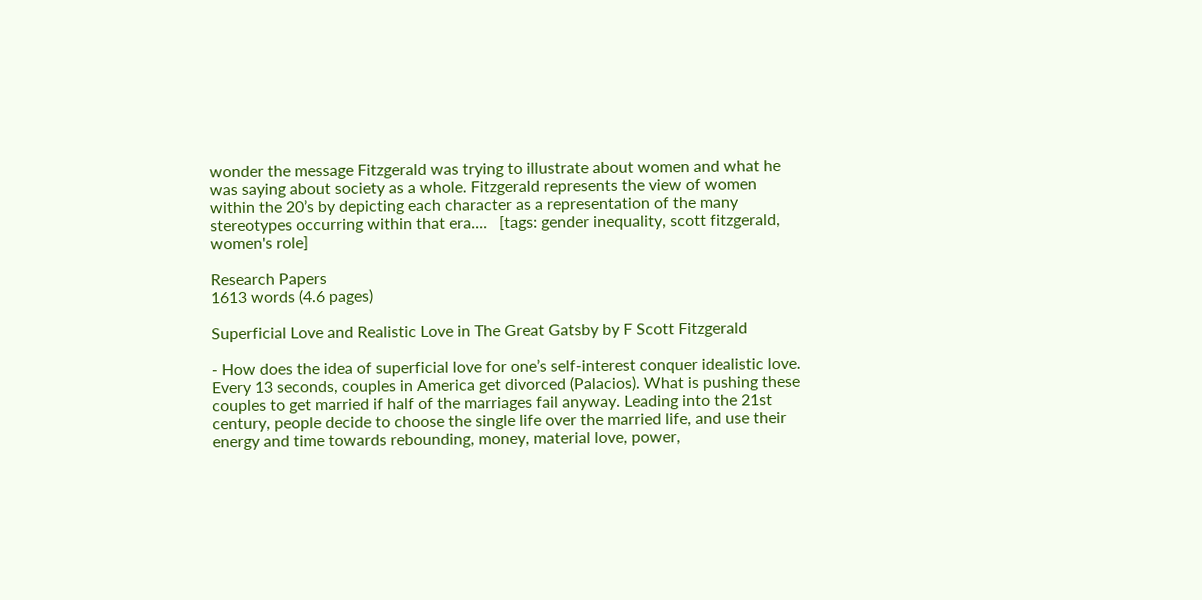wonder the message Fitzgerald was trying to illustrate about women and what he was saying about society as a whole. Fitzgerald represents the view of women within the 20’s by depicting each character as a representation of the many stereotypes occurring within that era....   [tags: gender inequality, scott fitzgerald, women's role]

Research Papers
1613 words (4.6 pages)

Superficial Love and Realistic Love in The Great Gatsby by F Scott Fitzgerald

- How does the idea of superficial love for one’s self-interest conquer idealistic love. Every 13 seconds, couples in America get divorced (Palacios). What is pushing these couples to get married if half of the marriages fail anyway. Leading into the 21st century, people decide to choose the single life over the married life, and use their energy and time towards rebounding, money, material love, power,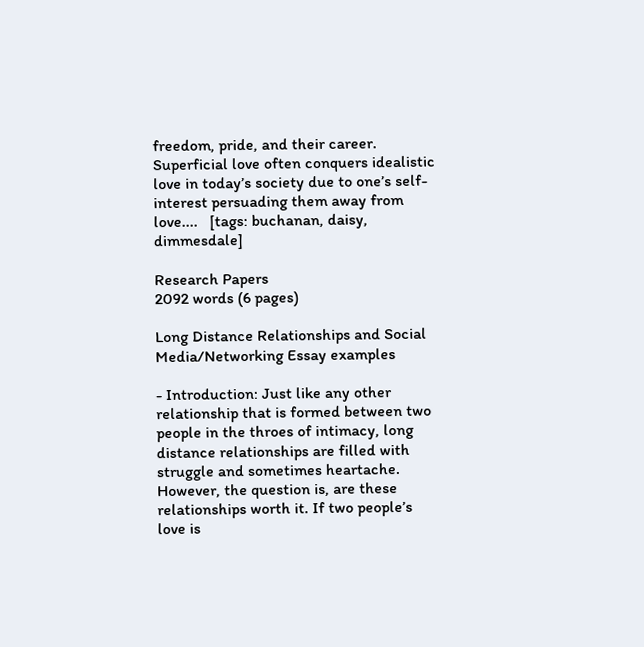freedom, pride, and their career. Superficial love often conquers idealistic love in today’s society due to one’s self-interest persuading them away from love....   [tags: buchanan, daisy, dimmesdale]

Research Papers
2092 words (6 pages)

Long Distance Relationships and Social Media/Networking Essay examples

- Introduction: Just like any other relationship that is formed between two people in the throes of intimacy, long distance relationships are filled with struggle and sometimes heartache. However, the question is, are these relationships worth it. If two people’s love is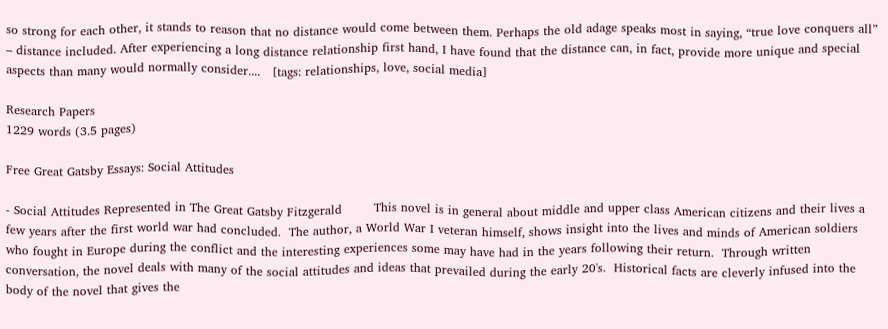so strong for each other, it stands to reason that no distance would come between them. Perhaps the old adage speaks most in saying, “true love conquers all” – distance included. After experiencing a long distance relationship first hand, I have found that the distance can, in fact, provide more unique and special aspects than many would normally consider....   [tags: relationships, love, social media]

Research Papers
1229 words (3.5 pages)

Free Great Gatsby Essays: Social Attitudes

- Social Attitudes Represented in The Great Gatsby Fitzgerald        This novel is in general about middle and upper class American citizens and their lives a few years after the first world war had concluded.  The author, a World War I veteran himself, shows insight into the lives and minds of American soldiers who fought in Europe during the conflict and the interesting experiences some may have had in the years following their return.  Through written conversation, the novel deals with many of the social attitudes and ideas that prevailed during the early 20's.  Historical facts are cleverly infused into the body of the novel that gives the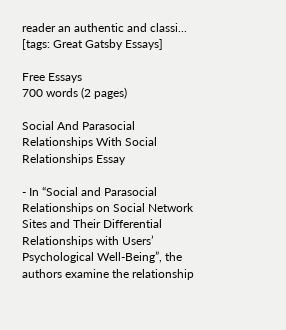reader an authentic and classi...   [tags: Great Gatsby Essays]

Free Essays
700 words (2 pages)

Social And Parasocial Relationships With Social Relationships Essay

- In “Social and Parasocial Relationships on Social Network Sites and Their Differential Relationships with Users’ Psychological Well-Being”, the authors examine the relationship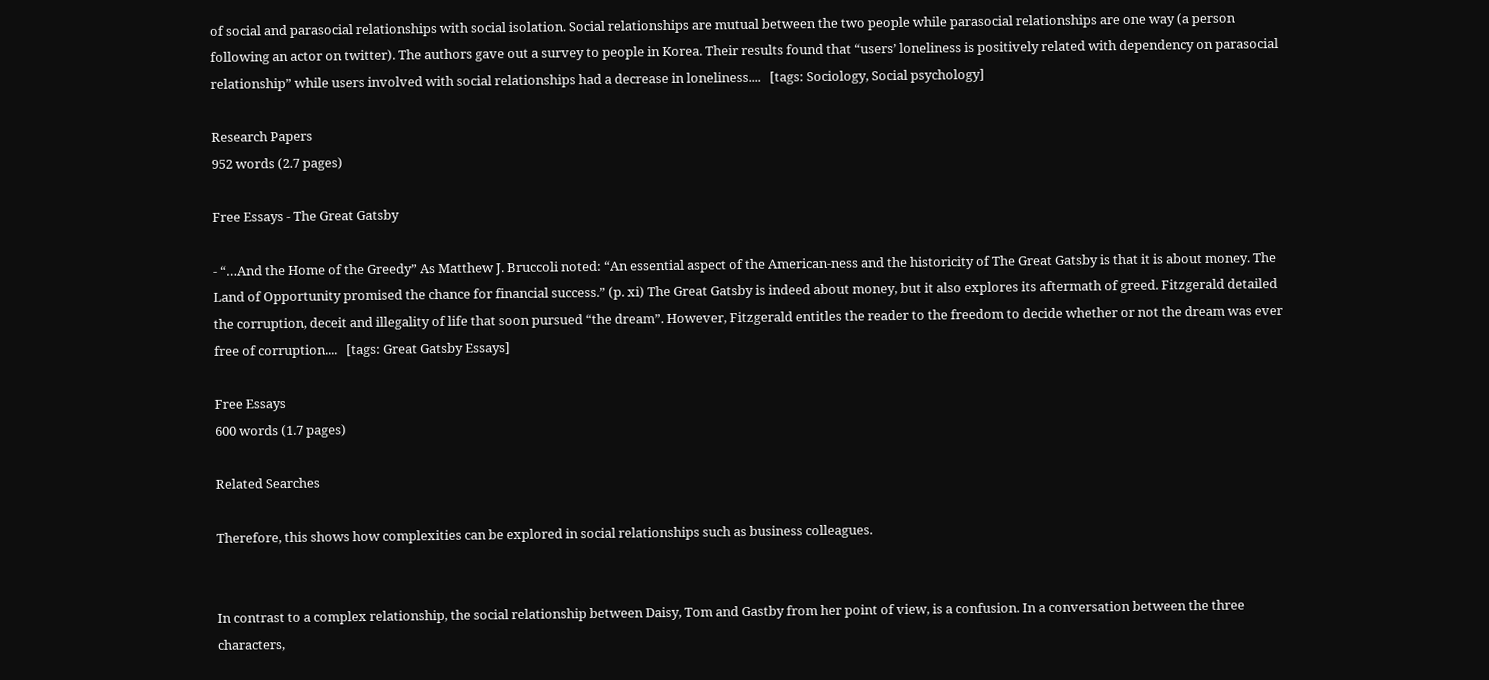of social and parasocial relationships with social isolation. Social relationships are mutual between the two people while parasocial relationships are one way (a person following an actor on twitter). The authors gave out a survey to people in Korea. Their results found that “users’ loneliness is positively related with dependency on parasocial relationship” while users involved with social relationships had a decrease in loneliness....   [tags: Sociology, Social psychology]

Research Papers
952 words (2.7 pages)

Free Essays - The Great Gatsby

- “…And the Home of the Greedy” As Matthew J. Bruccoli noted: “An essential aspect of the American-ness and the historicity of The Great Gatsby is that it is about money. The Land of Opportunity promised the chance for financial success.” (p. xi) The Great Gatsby is indeed about money, but it also explores its aftermath of greed. Fitzgerald detailed the corruption, deceit and illegality of life that soon pursued “the dream”. However, Fitzgerald entitles the reader to the freedom to decide whether or not the dream was ever free of corruption....   [tags: Great Gatsby Essays]

Free Essays
600 words (1.7 pages)

Related Searches

Therefore, this shows how complexities can be explored in social relationships such as business colleagues.


In contrast to a complex relationship, the social relationship between Daisy, Tom and Gastby from her point of view, is a confusion. In a conversation between the three characters,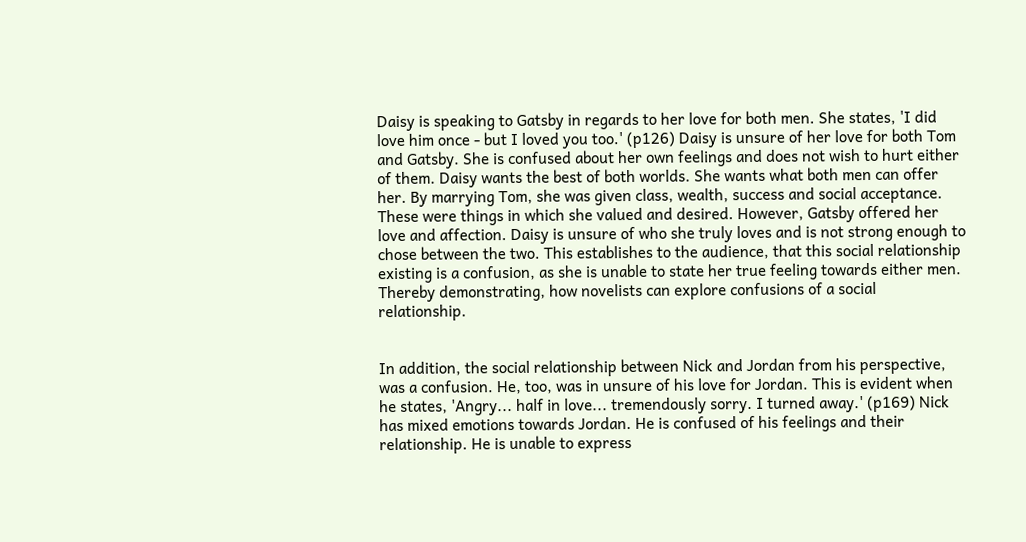Daisy is speaking to Gatsby in regards to her love for both men. She states, 'I did love him once - but I loved you too.' (p126) Daisy is unsure of her love for both Tom and Gatsby. She is confused about her own feelings and does not wish to hurt either of them. Daisy wants the best of both worlds. She wants what both men can offer her. By marrying Tom, she was given class, wealth, success and social acceptance. These were things in which she valued and desired. However, Gatsby offered her love and affection. Daisy is unsure of who she truly loves and is not strong enough to chose between the two. This establishes to the audience, that this social relationship existing is a confusion, as she is unable to state her true feeling towards either men. Thereby demonstrating, how novelists can explore confusions of a social relationship.


In addition, the social relationship between Nick and Jordan from his perspective, was a confusion. He, too, was in unsure of his love for Jordan. This is evident when he states, 'Angry... half in love... tremendously sorry. I turned away.' (p169) Nick has mixed emotions towards Jordan. He is confused of his feelings and their relationship. He is unable to express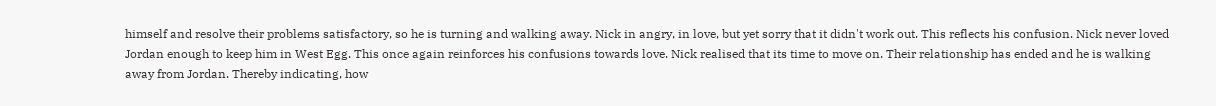himself and resolve their problems satisfactory, so he is turning and walking away. Nick in angry, in love, but yet sorry that it didn't work out. This reflects his confusion. Nick never loved Jordan enough to keep him in West Egg. This once again reinforces his confusions towards love. Nick realised that its time to move on. Their relationship has ended and he is walking away from Jordan. Thereby indicating, how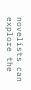novelists can explore the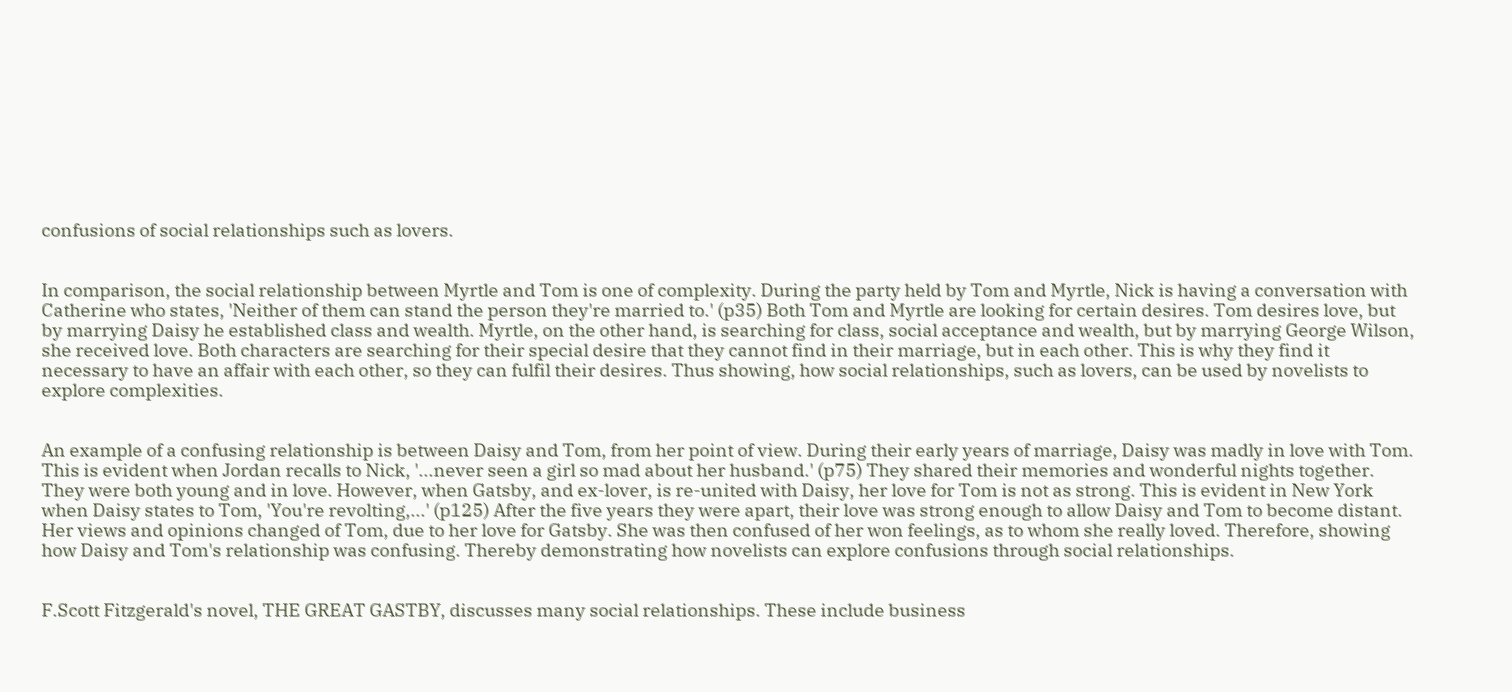confusions of social relationships such as lovers.


In comparison, the social relationship between Myrtle and Tom is one of complexity. During the party held by Tom and Myrtle, Nick is having a conversation with Catherine who states, 'Neither of them can stand the person they're married to.' (p35) Both Tom and Myrtle are looking for certain desires. Tom desires love, but by marrying Daisy he established class and wealth. Myrtle, on the other hand, is searching for class, social acceptance and wealth, but by marrying George Wilson, she received love. Both characters are searching for their special desire that they cannot find in their marriage, but in each other. This is why they find it necessary to have an affair with each other, so they can fulfil their desires. Thus showing, how social relationships, such as lovers, can be used by novelists to explore complexities.


An example of a confusing relationship is between Daisy and Tom, from her point of view. During their early years of marriage, Daisy was madly in love with Tom. This is evident when Jordan recalls to Nick, '...never seen a girl so mad about her husband.' (p75) They shared their memories and wonderful nights together. They were both young and in love. However, when Gatsby, and ex-lover, is re-united with Daisy, her love for Tom is not as strong. This is evident in New York when Daisy states to Tom, 'You're revolting,...' (p125) After the five years they were apart, their love was strong enough to allow Daisy and Tom to become distant. Her views and opinions changed of Tom, due to her love for Gatsby. She was then confused of her won feelings, as to whom she really loved. Therefore, showing how Daisy and Tom's relationship was confusing. Thereby demonstrating how novelists can explore confusions through social relationships.


F.Scott Fitzgerald's novel, THE GREAT GASTBY, discusses many social relationships. These include business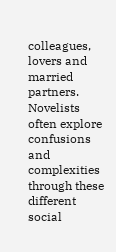colleagues, lovers and married partners. Novelists often explore confusions and complexities through these different social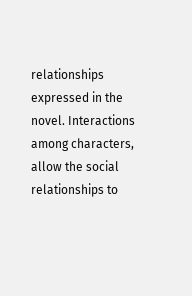relationships expressed in the novel. Interactions among characters, allow the social relationships to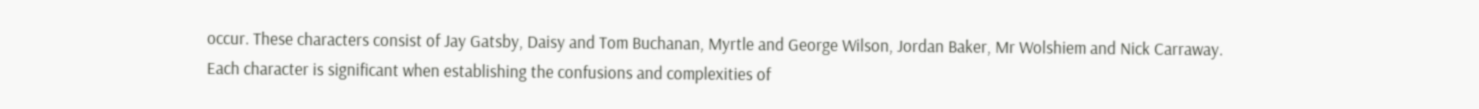occur. These characters consist of Jay Gatsby, Daisy and Tom Buchanan, Myrtle and George Wilson, Jordan Baker, Mr Wolshiem and Nick Carraway. Each character is significant when establishing the confusions and complexities of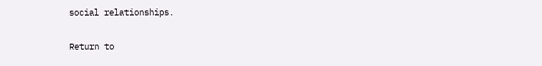social relationships.

Return to